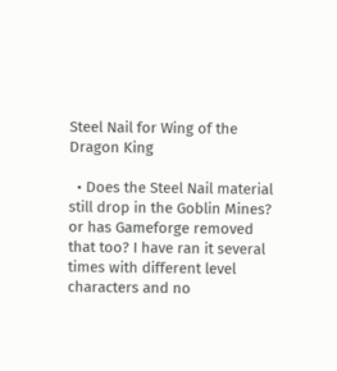Steel Nail for Wing of the Dragon King

  • Does the Steel Nail material still drop in the Goblin Mines? or has Gameforge removed that too? I have ran it several times with different level characters and no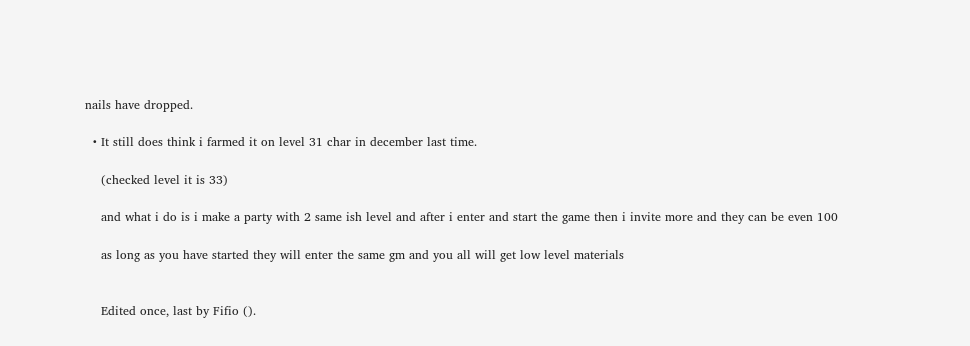nails have dropped.

  • It still does think i farmed it on level 31 char in december last time.

    (checked level it is 33)

    and what i do is i make a party with 2 same ish level and after i enter and start the game then i invite more and they can be even 100

    as long as you have started they will enter the same gm and you all will get low level materials


    Edited once, last by Fifio ().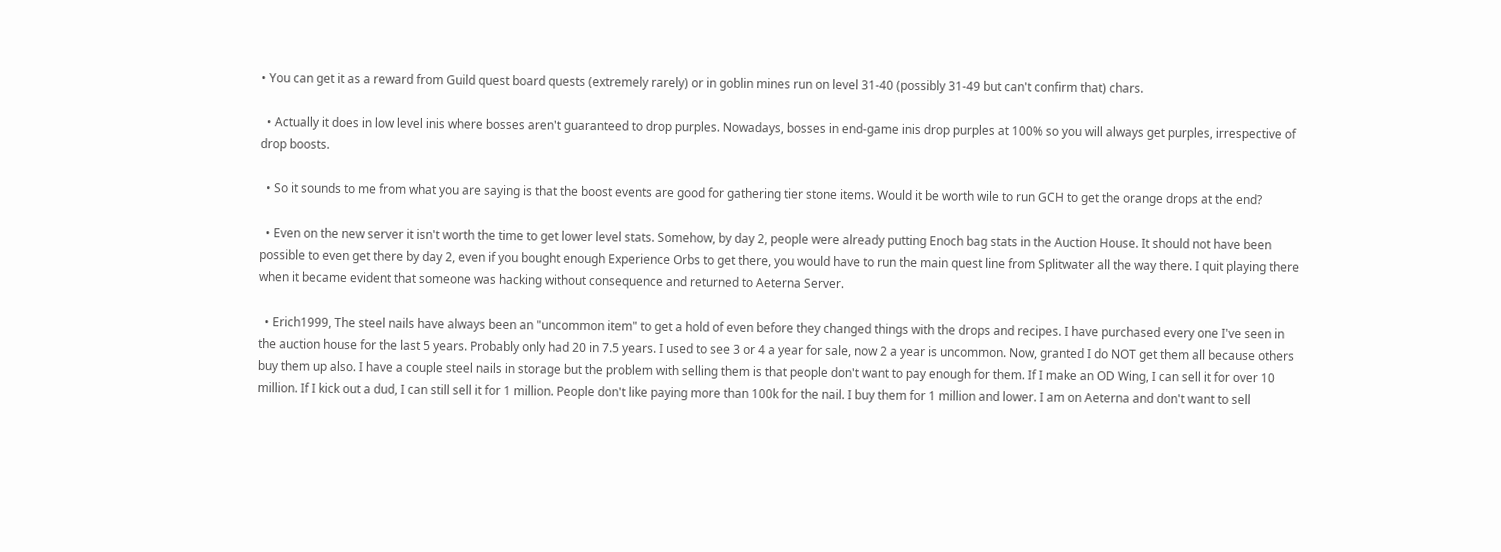• You can get it as a reward from Guild quest board quests (extremely rarely) or in goblin mines run on level 31-40 (possibly 31-49 but can't confirm that) chars.

  • Actually it does in low level inis where bosses aren't guaranteed to drop purples. Nowadays, bosses in end-game inis drop purples at 100% so you will always get purples, irrespective of drop boosts.

  • So it sounds to me from what you are saying is that the boost events are good for gathering tier stone items. Would it be worth wile to run GCH to get the orange drops at the end?

  • Even on the new server it isn't worth the time to get lower level stats. Somehow, by day 2, people were already putting Enoch bag stats in the Auction House. It should not have been possible to even get there by day 2, even if you bought enough Experience Orbs to get there, you would have to run the main quest line from Splitwater all the way there. I quit playing there when it became evident that someone was hacking without consequence and returned to Aeterna Server.

  • Erich1999, The steel nails have always been an "uncommon item" to get a hold of even before they changed things with the drops and recipes. I have purchased every one I've seen in the auction house for the last 5 years. Probably only had 20 in 7.5 years. I used to see 3 or 4 a year for sale, now 2 a year is uncommon. Now, granted I do NOT get them all because others buy them up also. I have a couple steel nails in storage but the problem with selling them is that people don't want to pay enough for them. If I make an OD Wing, I can sell it for over 10 million. If I kick out a dud, I can still sell it for 1 million. People don't like paying more than 100k for the nail. I buy them for 1 million and lower. I am on Aeterna and don't want to sell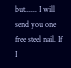but...... I will send you one free steel nail. If I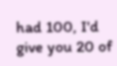had 100, I'd give you 20 of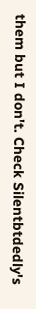them but I don't. Check Silentbtdedly's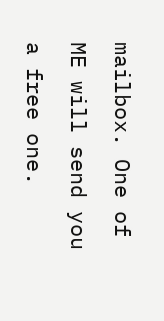mailbox. One of ME will send you a free one.